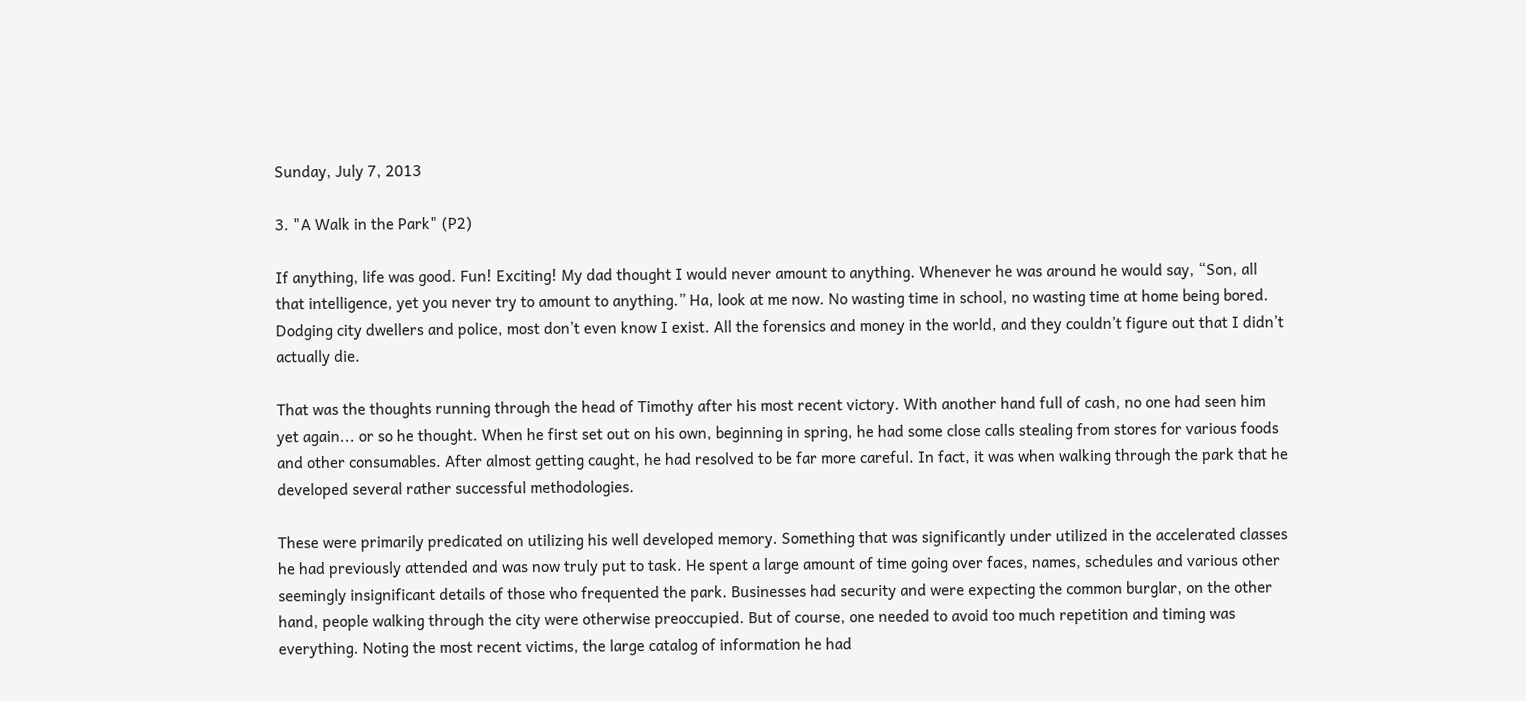Sunday, July 7, 2013

3. "A Walk in the Park" (P2)

If anything, life was good. Fun! Exciting! My dad thought I would never amount to anything. Whenever he was around he would say, “Son, all that intelligence, yet you never try to amount to anything.” Ha, look at me now. No wasting time in school, no wasting time at home being bored. Dodging city dwellers and police, most don’t even know I exist. All the forensics and money in the world, and they couldn’t figure out that I didn’t actually die.

That was the thoughts running through the head of Timothy after his most recent victory. With another hand full of cash, no one had seen him yet again... or so he thought. When he first set out on his own, beginning in spring, he had some close calls stealing from stores for various foods and other consumables. After almost getting caught, he had resolved to be far more careful. In fact, it was when walking through the park that he developed several rather successful methodologies.

These were primarily predicated on utilizing his well developed memory. Something that was significantly under utilized in the accelerated classes he had previously attended and was now truly put to task. He spent a large amount of time going over faces, names, schedules and various other seemingly insignificant details of those who frequented the park. Businesses had security and were expecting the common burglar, on the other hand, people walking through the city were otherwise preoccupied. But of course, one needed to avoid too much repetition and timing was everything. Noting the most recent victims, the large catalog of information he had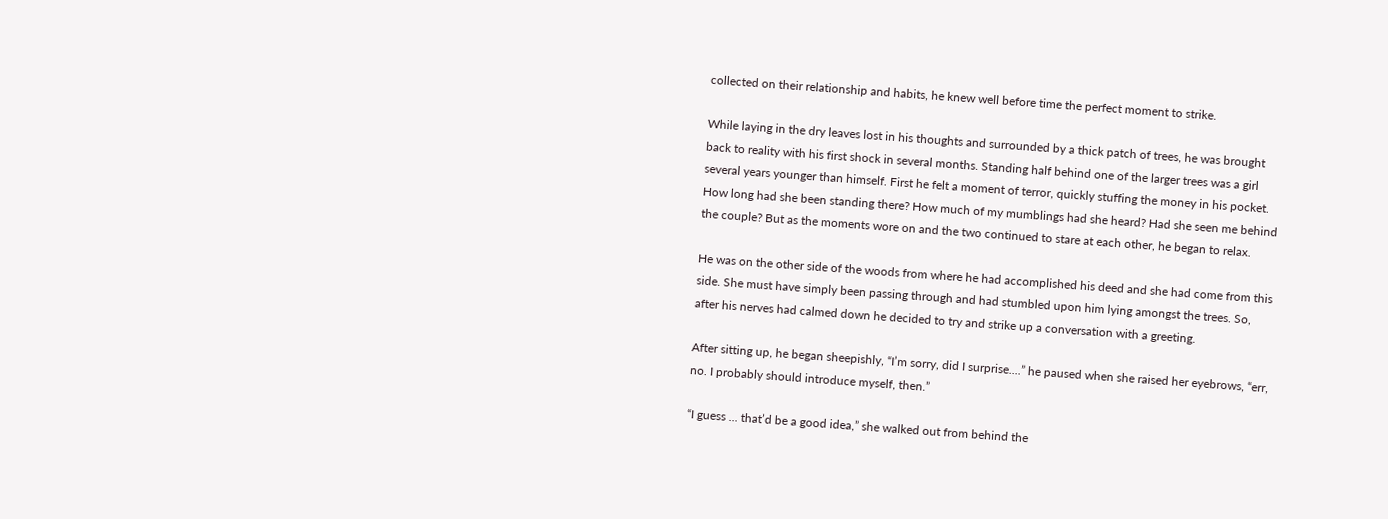collected on their relationship and habits, he knew well before time the perfect moment to strike.

While laying in the dry leaves lost in his thoughts and surrounded by a thick patch of trees, he was brought back to reality with his first shock in several months. Standing half behind one of the larger trees was a girl several years younger than himself. First he felt a moment of terror, quickly stuffing the money in his pocket. How long had she been standing there? How much of my mumblings had she heard? Had she seen me behind the couple? But as the moments wore on and the two continued to stare at each other, he began to relax.

He was on the other side of the woods from where he had accomplished his deed and she had come from this side. She must have simply been passing through and had stumbled upon him lying amongst the trees. So, after his nerves had calmed down he decided to try and strike up a conversation with a greeting.

After sitting up, he began sheepishly, “I’m sorry, did I surprise....” he paused when she raised her eyebrows, “err, no. I probably should introduce myself, then.”

“I guess ... that’d be a good idea,” she walked out from behind the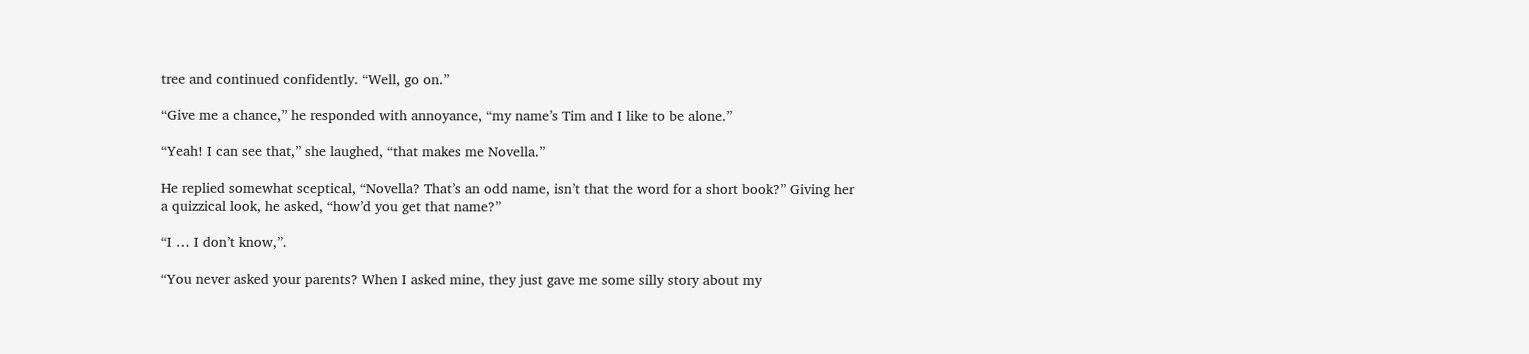tree and continued confidently. “Well, go on.”

“Give me a chance,” he responded with annoyance, “my name’s Tim and I like to be alone.”

“Yeah! I can see that,” she laughed, “that makes me Novella.”

He replied somewhat sceptical, “Novella? That’s an odd name, isn’t that the word for a short book?” Giving her a quizzical look, he asked, “how’d you get that name?”

“I … I don’t know,”.

“You never asked your parents? When I asked mine, they just gave me some silly story about my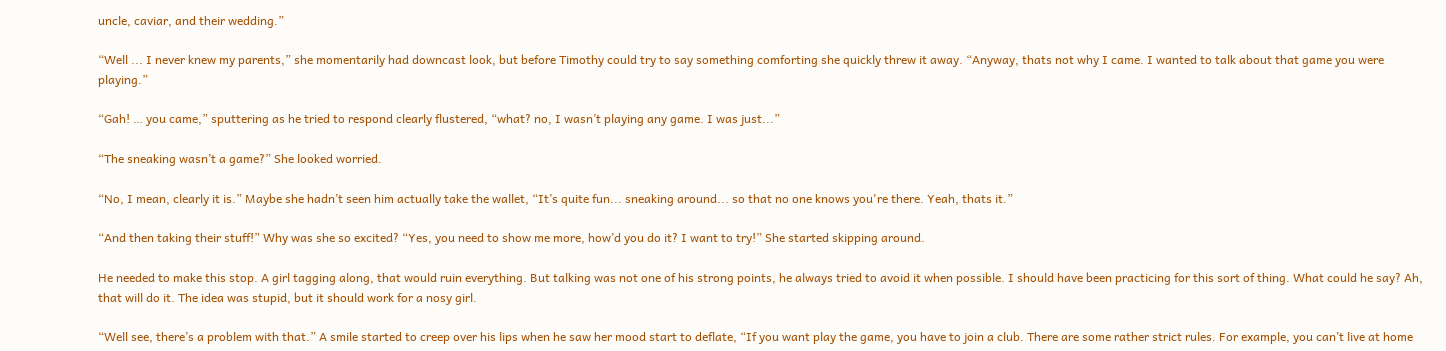uncle, caviar, and their wedding.”

“Well ... I never knew my parents,” she momentarily had downcast look, but before Timothy could try to say something comforting she quickly threw it away. “Anyway, thats not why I came. I wanted to talk about that game you were playing.”

“Gah! … you came,” sputtering as he tried to respond clearly flustered, “what? no, I wasn’t playing any game. I was just...”

“The sneaking wasn’t a game?” She looked worried.

“No, I mean, clearly it is.” Maybe she hadn’t seen him actually take the wallet, “It’s quite fun... sneaking around... so that no one knows you're there. Yeah, thats it.”

“And then taking their stuff!” Why was she so excited? “Yes, you need to show me more, how’d you do it? I want to try!” She started skipping around.

He needed to make this stop. A girl tagging along, that would ruin everything. But talking was not one of his strong points, he always tried to avoid it when possible. I should have been practicing for this sort of thing. What could he say? Ah, that will do it. The idea was stupid, but it should work for a nosy girl.

“Well see, there’s a problem with that.” A smile started to creep over his lips when he saw her mood start to deflate, “If you want play the game, you have to join a club. There are some rather strict rules. For example, you can’t live at home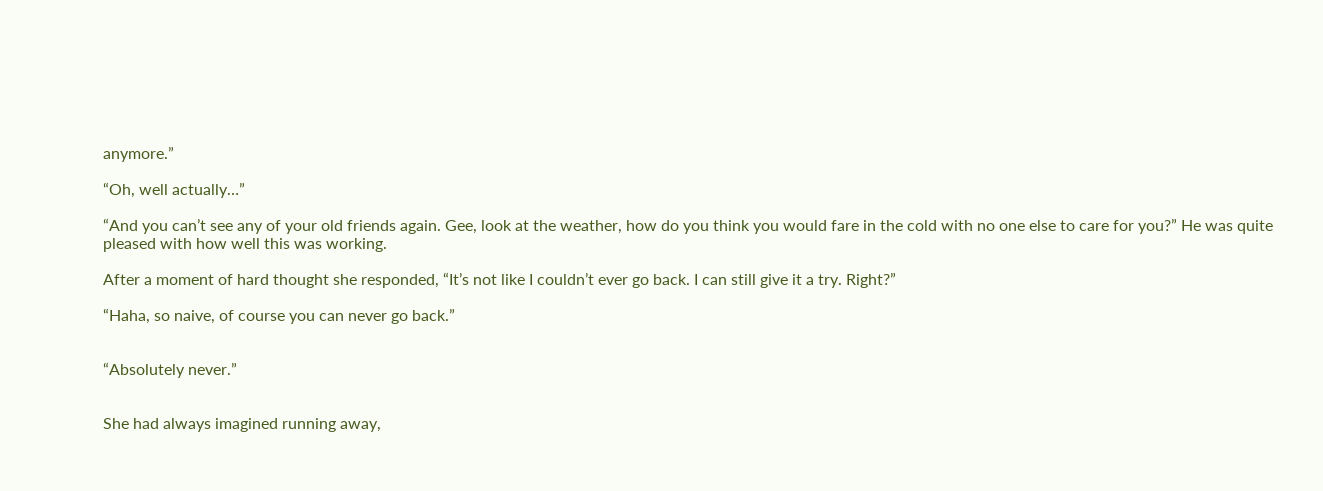anymore.”

“Oh, well actually…”

“And you can’t see any of your old friends again. Gee, look at the weather, how do you think you would fare in the cold with no one else to care for you?” He was quite pleased with how well this was working.

After a moment of hard thought she responded, “It’s not like I couldn’t ever go back. I can still give it a try. Right?”

“Haha, so naive, of course you can never go back.”


“Absolutely never.”


She had always imagined running away,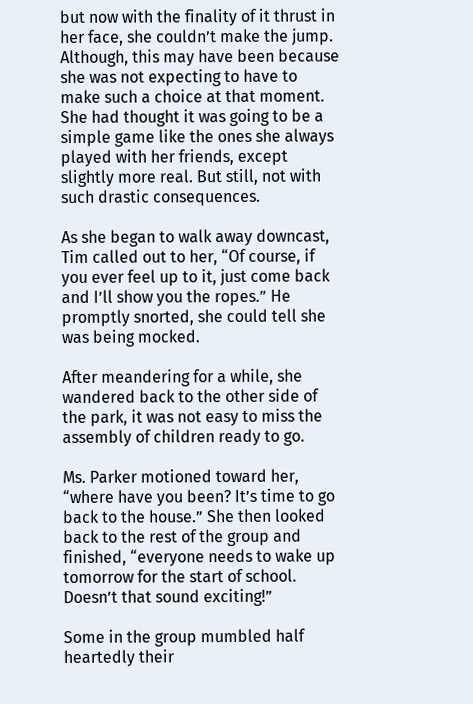but now with the finality of it thrust in her face, she couldn’t make the jump. Although, this may have been because she was not expecting to have to make such a choice at that moment. She had thought it was going to be a simple game like the ones she always played with her friends, except slightly more real. But still, not with such drastic consequences.

As she began to walk away downcast, Tim called out to her, “Of course, if you ever feel up to it, just come back and I’ll show you the ropes.” He promptly snorted, she could tell she was being mocked.

After meandering for a while, she wandered back to the other side of the park, it was not easy to miss the assembly of children ready to go.

Ms. Parker motioned toward her, “where have you been? It’s time to go back to the house.” She then looked back to the rest of the group and finished, “everyone needs to wake up tomorrow for the start of school. Doesn’t that sound exciting!”

Some in the group mumbled half heartedly their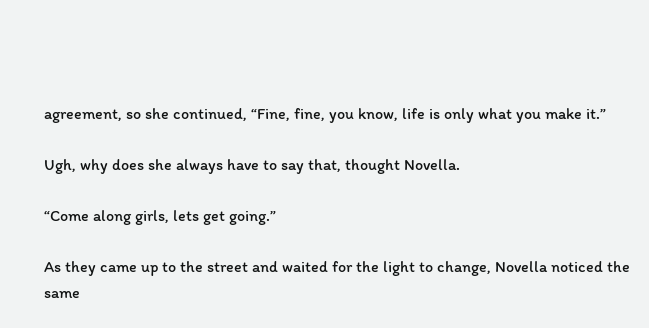agreement, so she continued, “Fine, fine, you know, life is only what you make it.”

Ugh, why does she always have to say that, thought Novella.

“Come along girls, lets get going.”

As they came up to the street and waited for the light to change, Novella noticed the same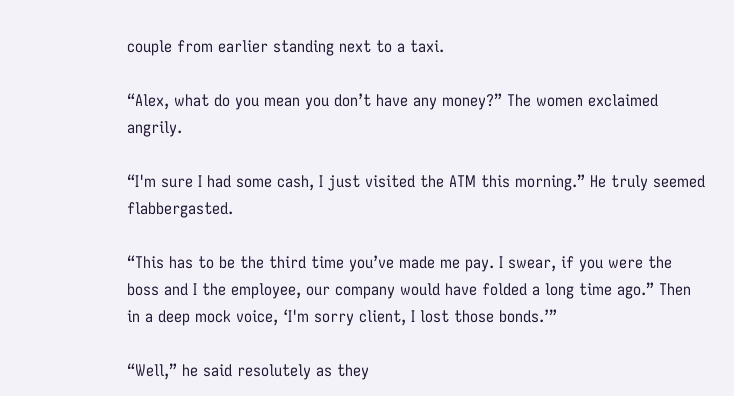couple from earlier standing next to a taxi.

“Alex, what do you mean you don’t have any money?” The women exclaimed angrily.

“I'm sure I had some cash, I just visited the ATM this morning.” He truly seemed flabbergasted.

“This has to be the third time you’ve made me pay. I swear, if you were the boss and I the employee, our company would have folded a long time ago.” Then in a deep mock voice, ‘I'm sorry client, I lost those bonds.’”

“Well,” he said resolutely as they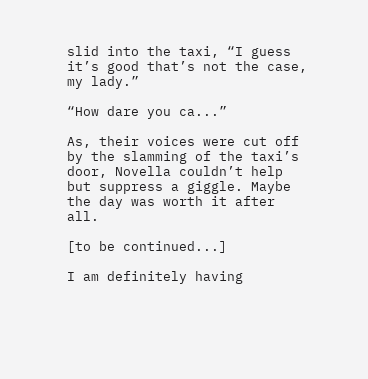slid into the taxi, “I guess it’s good that’s not the case, my lady.”

“How dare you ca...”

As, their voices were cut off by the slamming of the taxi’s door, Novella couldn’t help but suppress a giggle. Maybe the day was worth it after all.

[to be continued...]

I am definitely having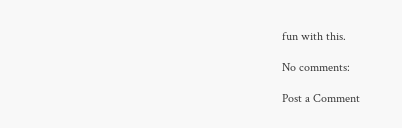fun with this.

No comments:

Post a Comment